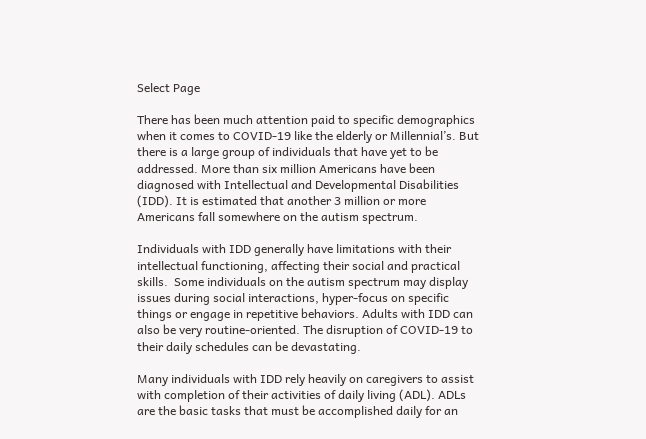Select Page

There has been much attention paid to specific demographics when it comes to COVID-19 like the elderly or Millennial’s. But there is a large group of individuals that have yet to be addressed. More than six million Americans have been diagnosed with Intellectual and Developmental Disabilities (IDD). It is estimated that another 3 million or more Americans fall somewhere on the autism spectrum.

Individuals with IDD generally have limitations with their intellectual functioning, affecting their social and practical skills.  Some individuals on the autism spectrum may display issues during social interactions, hyper-focus on specific things or engage in repetitive behaviors. Adults with IDD can also be very routine-oriented. The disruption of COVID-19 to their daily schedules can be devastating.

Many individuals with IDD rely heavily on caregivers to assist with completion of their activities of daily living (ADL). ADLs are the basic tasks that must be accomplished daily for an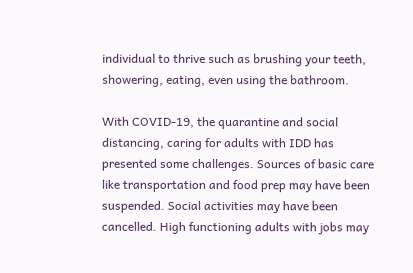individual to thrive such as brushing your teeth, showering, eating, even using the bathroom.

With COVID-19, the quarantine and social distancing, caring for adults with IDD has presented some challenges. Sources of basic care like transportation and food prep may have been suspended. Social activities may have been cancelled. High functioning adults with jobs may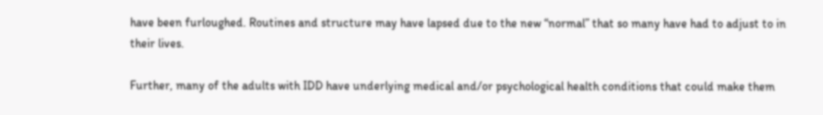have been furloughed. Routines and structure may have lapsed due to the new “normal” that so many have had to adjust to in their lives.

Further, many of the adults with IDD have underlying medical and/or psychological health conditions that could make them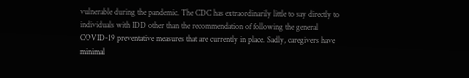vulnerable during the pandemic. The CDC has extraordinarily little to say directly to individuals with IDD other than the recommendation of following the general COVID-19 preventative measures that are currently in place. Sadly, caregivers have minimal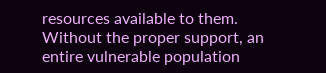resources available to them. Without the proper support, an entire vulnerable population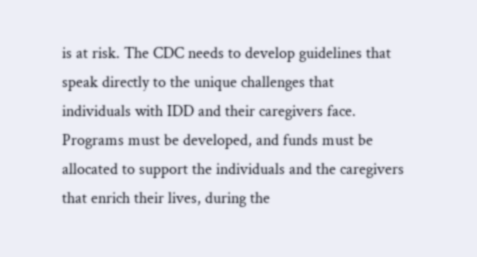is at risk. The CDC needs to develop guidelines that speak directly to the unique challenges that individuals with IDD and their caregivers face. Programs must be developed, and funds must be allocated to support the individuals and the caregivers that enrich their lives, during the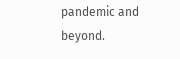pandemic and beyond.